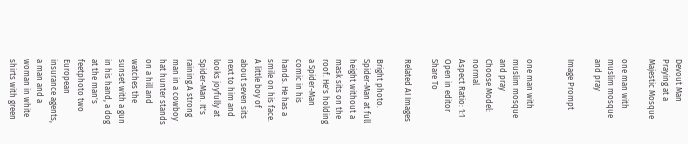Devout Man Praying at a Majestic Mosque

one man with muslim mosque and pray

Image Prompt


one man with muslim mosque and pray
Choose Model: normal
Aspect Ratio: 1:1
Open in editor
Share To

Related AI Images

Bright photo. Spider-Man at full height without a mask sits on the roof. He's holding a Spider-Man comic in his hands. He has a smile on his face. A little boy of about seven sits next to him and looks joyfully at Spider-Man. It's raining.A strong man in a cowboy hat hunter stands on a hill and watches the sunset with a gun in his hand, a dog at the man's feetphoto two European insurance agents, a man and a woman in white shirts with green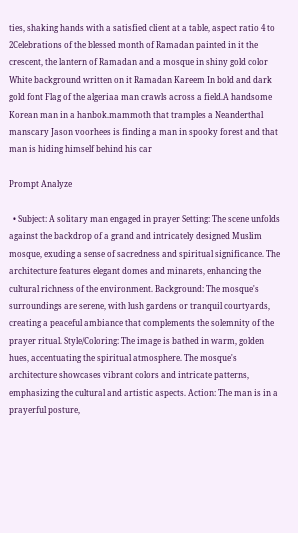ties, shaking hands with a satisfied client at a table, aspect ratio 4 to 2Celebrations of the blessed month of Ramadan painted in it the crescent, the lantern of Ramadan and a mosque in shiny gold color White background written on it Ramadan Kareem In bold and dark gold font Flag of the algeriaa man crawls across a field.A handsome Korean man in a hanbok.mammoth that tramples a Neanderthal manscary Jason voorhees is finding a man in spooky forest and that man is hiding himself behind his car

Prompt Analyze

  • Subject: A solitary man engaged in prayer Setting: The scene unfolds against the backdrop of a grand and intricately designed Muslim mosque, exuding a sense of sacredness and spiritual significance. The architecture features elegant domes and minarets, enhancing the cultural richness of the environment. Background: The mosque's surroundings are serene, with lush gardens or tranquil courtyards, creating a peaceful ambiance that complements the solemnity of the prayer ritual. Style/Coloring: The image is bathed in warm, golden hues, accentuating the spiritual atmosphere. The mosque's architecture showcases vibrant colors and intricate patterns, emphasizing the cultural and artistic aspects. Action: The man is in a prayerful posture,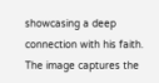showcasing a deep connection with his faith. The image captures the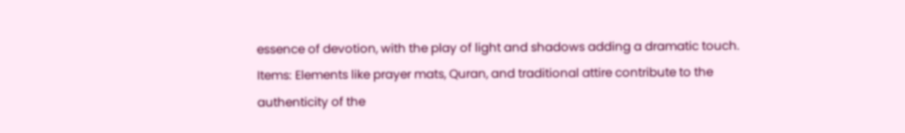essence of devotion, with the play of light and shadows adding a dramatic touch. Items: Elements like prayer mats, Quran, and traditional attire contribute to the authenticity of the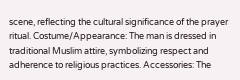scene, reflecting the cultural significance of the prayer ritual. Costume/Appearance: The man is dressed in traditional Muslim attire, symbolizing respect and adherence to religious practices. Accessories: The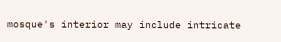mosque's interior may include intricate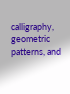calligraphy, geometric patterns, and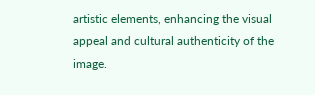artistic elements, enhancing the visual appeal and cultural authenticity of the image.